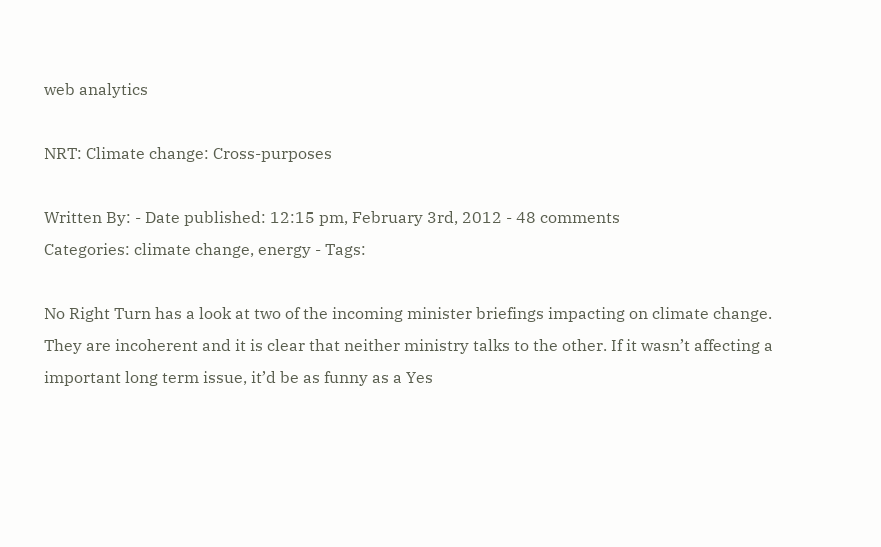web analytics

NRT: Climate change: Cross-purposes

Written By: - Date published: 12:15 pm, February 3rd, 2012 - 48 comments
Categories: climate change, energy - Tags:

No Right Turn has a look at two of the incoming minister briefings impacting on climate change. They are incoherent and it is clear that neither ministry talks to the other. If it wasn’t affecting a important long term issue, it’d be as funny as a Yes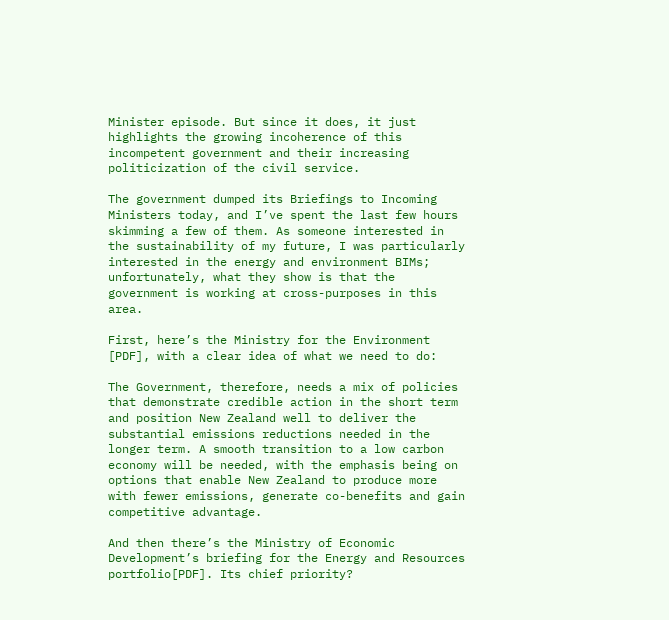Minister episode. But since it does, it just highlights the growing incoherence of this incompetent government and their increasing politicization of the civil service.

The government dumped its Briefings to Incoming Ministers today, and I’ve spent the last few hours skimming a few of them. As someone interested in the sustainability of my future, I was particularly interested in the energy and environment BIMs; unfortunately, what they show is that the government is working at cross-purposes in this area.

First, here’s the Ministry for the Environment [PDF], with a clear idea of what we need to do:

The Government, therefore, needs a mix of policies that demonstrate credible action in the short term and position New Zealand well to deliver the substantial emissions reductions needed in the longer term. A smooth transition to a low carbon economy will be needed, with the emphasis being on options that enable New Zealand to produce more with fewer emissions, generate co-benefits and gain competitive advantage.

And then there’s the Ministry of Economic Development’s briefing for the Energy and Resources portfolio[PDF]. Its chief priority?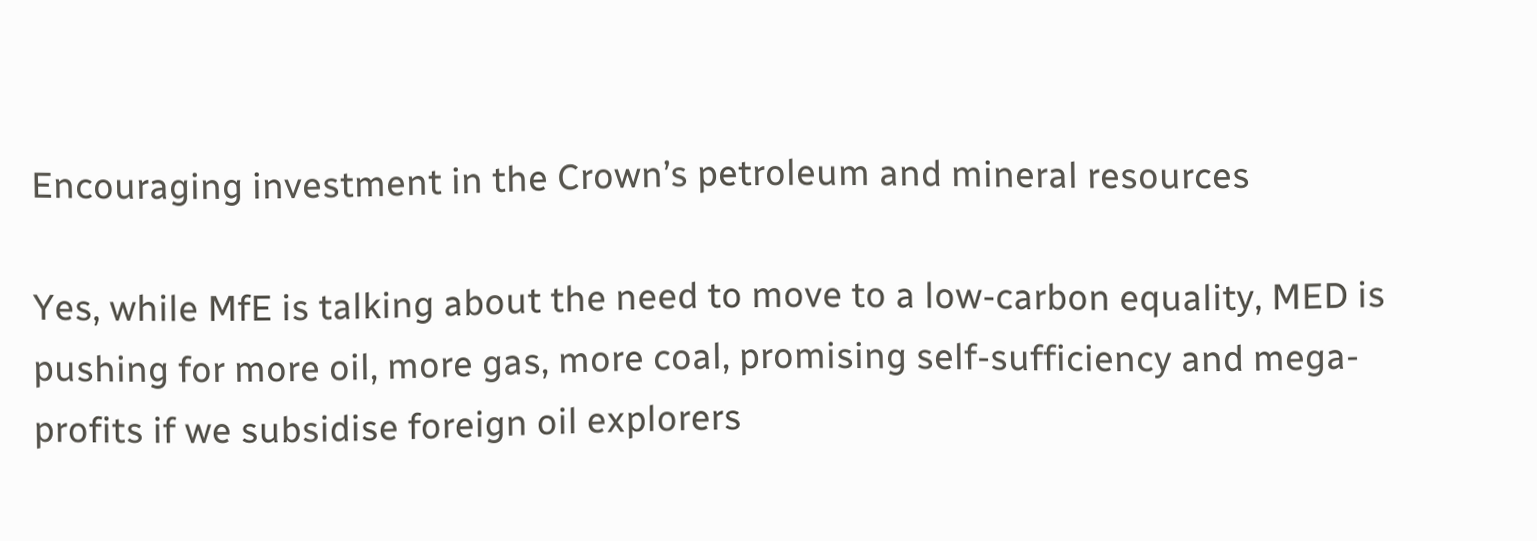Encouraging investment in the Crown’s petroleum and mineral resources

Yes, while MfE is talking about the need to move to a low-carbon equality, MED is pushing for more oil, more gas, more coal, promising self-sufficiency and mega-profits if we subsidise foreign oil explorers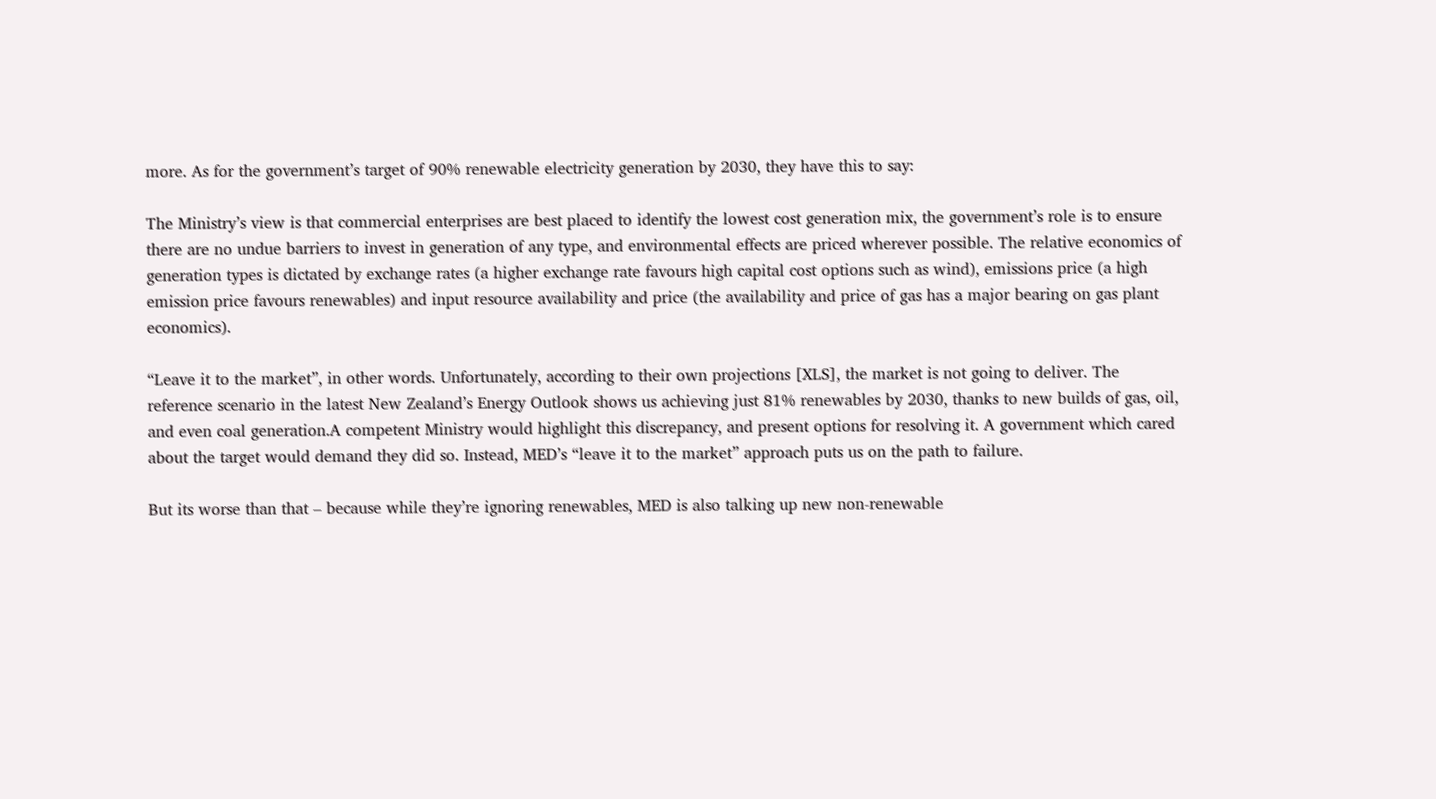more. As for the government’s target of 90% renewable electricity generation by 2030, they have this to say:

The Ministry’s view is that commercial enterprises are best placed to identify the lowest cost generation mix, the government’s role is to ensure there are no undue barriers to invest in generation of any type, and environmental effects are priced wherever possible. The relative economics of generation types is dictated by exchange rates (a higher exchange rate favours high capital cost options such as wind), emissions price (a high emission price favours renewables) and input resource availability and price (the availability and price of gas has a major bearing on gas plant economics).

“Leave it to the market”, in other words. Unfortunately, according to their own projections [XLS], the market is not going to deliver. The reference scenario in the latest New Zealand’s Energy Outlook shows us achieving just 81% renewables by 2030, thanks to new builds of gas, oil, and even coal generation.A competent Ministry would highlight this discrepancy, and present options for resolving it. A government which cared about the target would demand they did so. Instead, MED’s “leave it to the market” approach puts us on the path to failure.

But its worse than that – because while they’re ignoring renewables, MED is also talking up new non-renewable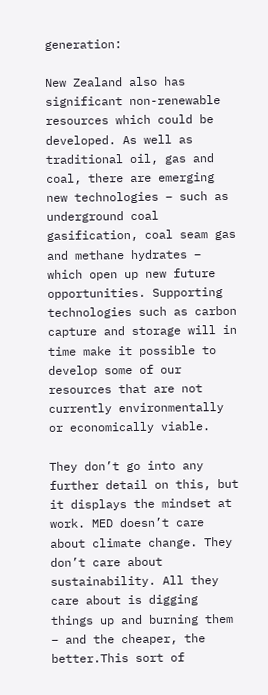generation:

New Zealand also has significant non-renewable resources which could be developed. As well as traditional oil, gas and coal, there are emerging new technologies – such as underground coal gasification, coal seam gas and methane hydrates – which open up new future opportunities. Supporting technologies such as carbon capture and storage will in time make it possible to develop some of our resources that are not currently environmentally or economically viable.

They don’t go into any further detail on this, but it displays the mindset at work. MED doesn’t care about climate change. They don’t care about sustainability. All they care about is digging things up and burning them – and the cheaper, the better.This sort of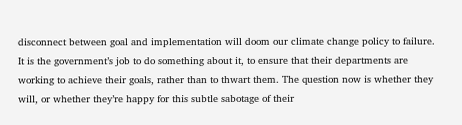disconnect between goal and implementation will doom our climate change policy to failure. It is the government’s job to do something about it, to ensure that their departments are working to achieve their goals, rather than to thwart them. The question now is whether they will, or whether they’re happy for this subtle sabotage of their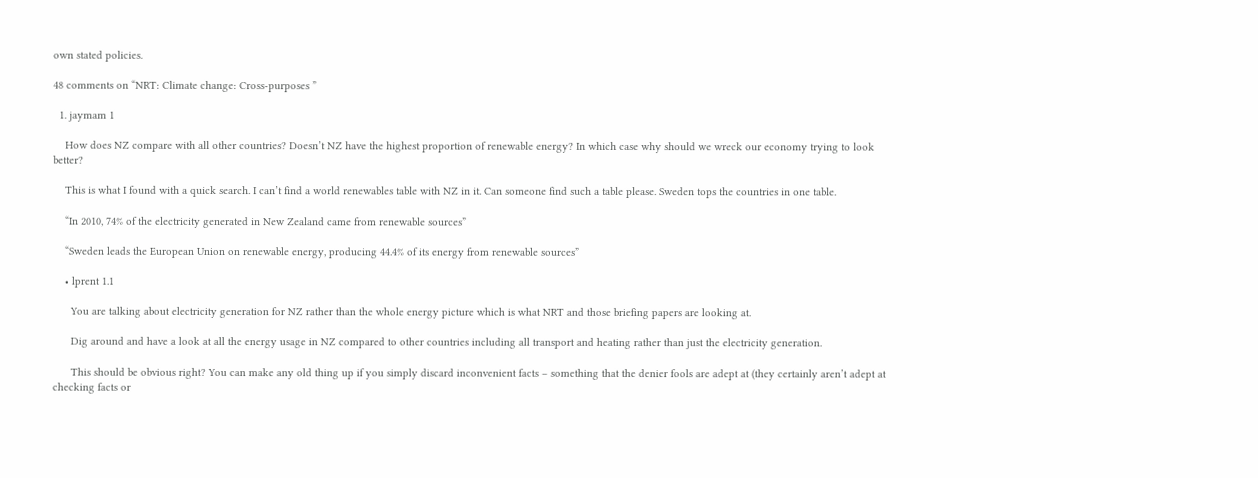own stated policies.

48 comments on “NRT: Climate change: Cross-purposes ”

  1. jaymam 1

    How does NZ compare with all other countries? Doesn’t NZ have the highest proportion of renewable energy? In which case why should we wreck our economy trying to look better?

    This is what I found with a quick search. I can’t find a world renewables table with NZ in it. Can someone find such a table please. Sweden tops the countries in one table.

    “In 2010, 74% of the electricity generated in New Zealand came from renewable sources”

    “Sweden leads the European Union on renewable energy, producing 44.4% of its energy from renewable sources”

    • lprent 1.1

      You are talking about electricity generation for NZ rather than the whole energy picture which is what NRT and those briefing papers are looking at.

      Dig around and have a look at all the energy usage in NZ compared to other countries including all transport and heating rather than just the electricity generation.

      This should be obvious right? You can make any old thing up if you simply discard inconvenient facts – something that the denier fools are adept at (they certainly aren’t adept at checking facts or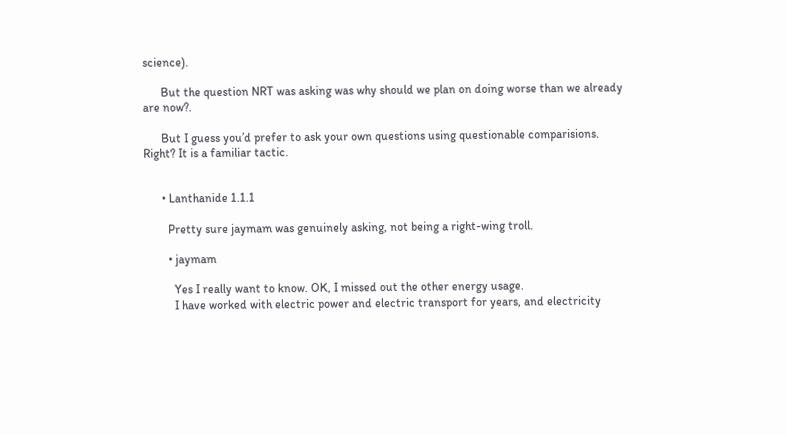science).

      But the question NRT was asking was why should we plan on doing worse than we already are now?.

      But I guess you’d prefer to ask your own questions using questionable comparisions. Right? It is a familiar tactic.


      • Lanthanide 1.1.1

        Pretty sure jaymam was genuinely asking, not being a right-wing troll.

        • jaymam

          Yes I really want to know. OK, I missed out the other energy usage.
          I have worked with electric power and electric transport for years, and electricity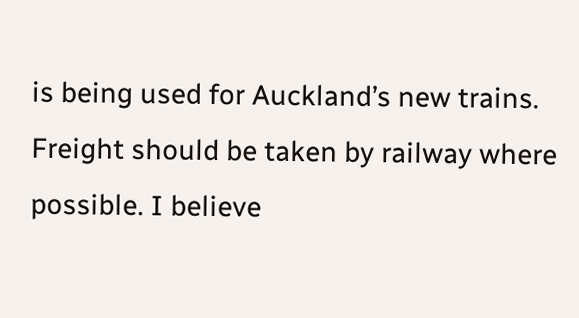is being used for Auckland’s new trains. Freight should be taken by railway where possible. I believe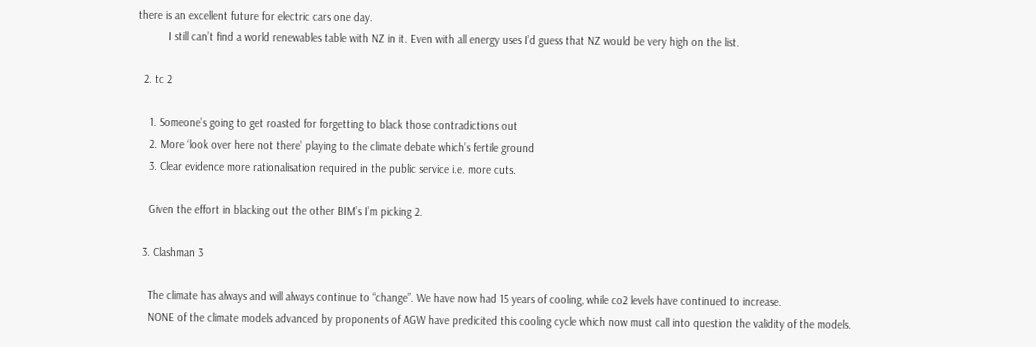there is an excellent future for electric cars one day.
          I still can’t find a world renewables table with NZ in it. Even with all energy uses I’d guess that NZ would be very high on the list.

  2. tc 2

    1. Someone’s going to get roasted for forgetting to black those contradictions out
    2. More ‘look over here not there’ playing to the climate debate which’s fertile ground
    3. Clear evidence more rationalisation required in the public service i.e. more cuts.

    Given the effort in blacking out the other BIM’s I’m picking 2.

  3. Clashman 3

    The climate has always and will always continue to “change”. We have now had 15 years of cooling, while co2 levels have continued to increase.
    NONE of the climate models advanced by proponents of AGW have predicited this cooling cycle which now must call into question the validity of the models.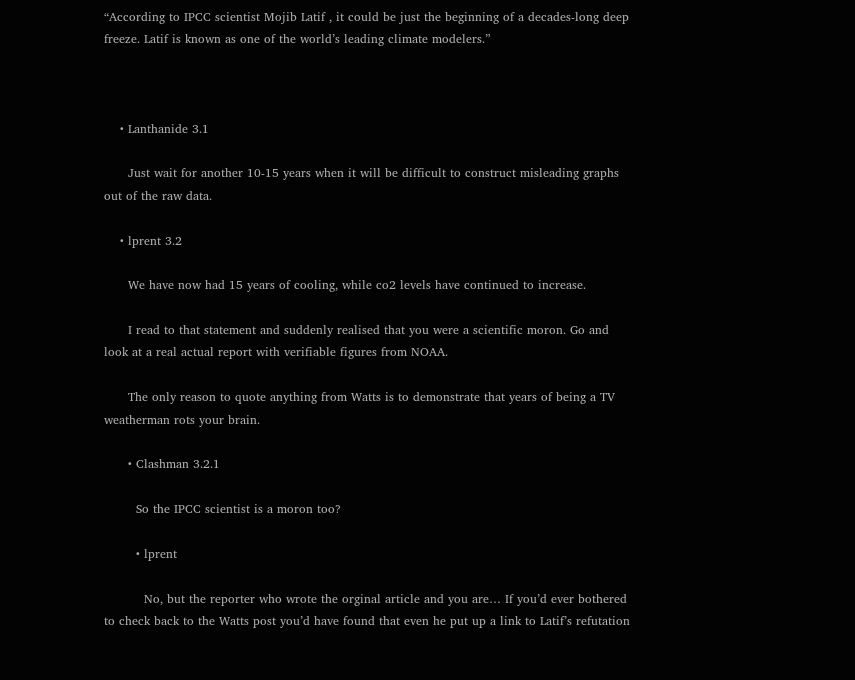“According to IPCC scientist Mojib Latif , it could be just the beginning of a decades-long deep freeze. Latif is known as one of the world’s leading climate modelers.”



    • Lanthanide 3.1

      Just wait for another 10-15 years when it will be difficult to construct misleading graphs out of the raw data.

    • lprent 3.2

      We have now had 15 years of cooling, while co2 levels have continued to increase.

      I read to that statement and suddenly realised that you were a scientific moron. Go and look at a real actual report with verifiable figures from NOAA.

      The only reason to quote anything from Watts is to demonstrate that years of being a TV weatherman rots your brain.

      • Clashman 3.2.1

        So the IPCC scientist is a moron too?

        • lprent

          No, but the reporter who wrote the orginal article and you are… If you’d ever bothered to check back to the Watts post you’d have found that even he put up a link to Latif’s refutation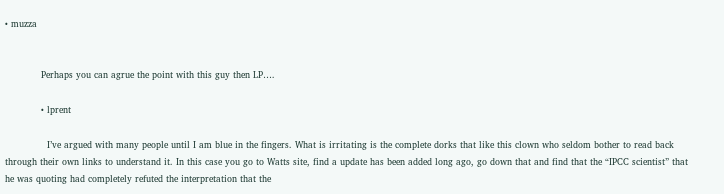• muzza


            Perhaps you can agrue the point with this guy then LP….

            • lprent

              I’ve argued with many people until I am blue in the fingers. What is irritating is the complete dorks that like this clown who seldom bother to read back through their own links to understand it. In this case you go to Watts site, find a update has been added long ago, go down that and find that the “IPCC scientist” that he was quoting had completely refuted the interpretation that the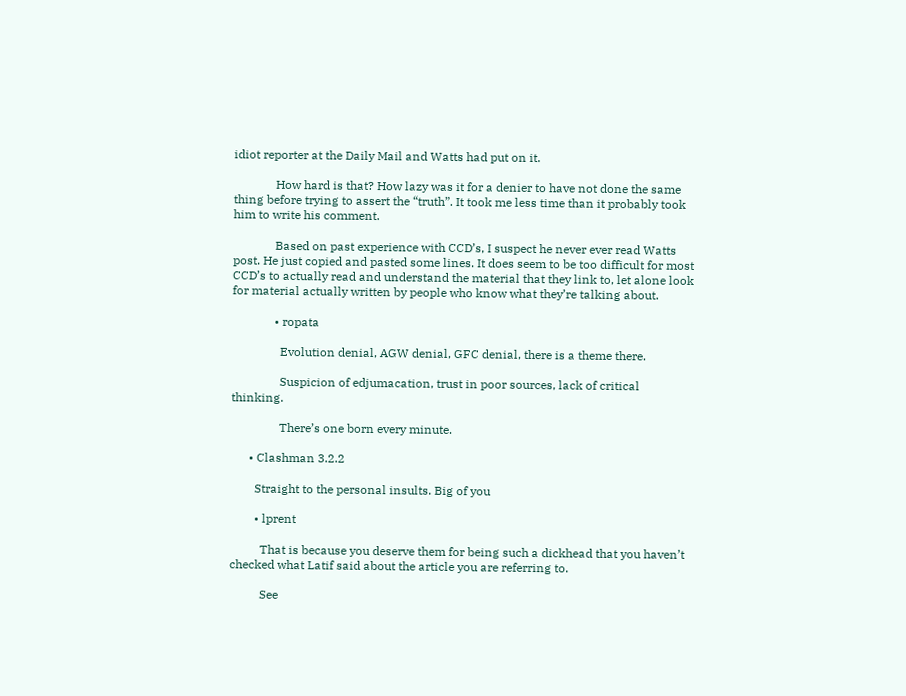idiot reporter at the Daily Mail and Watts had put on it.

              How hard is that? How lazy was it for a denier to have not done the same thing before trying to assert the “truth”. It took me less time than it probably took him to write his comment.

              Based on past experience with CCD’s, I suspect he never ever read Watts post. He just copied and pasted some lines. It does seem to be too difficult for most CCD’s to actually read and understand the material that they link to, let alone look for material actually written by people who know what they’re talking about.

              • ropata

                Evolution denial, AGW denial, GFC denial, there is a theme there.

                Suspicion of edjumacation, trust in poor sources, lack of critical thinking.

                There’s one born every minute.

      • Clashman 3.2.2

        Straight to the personal insults. Big of you

        • lprent

          That is because you deserve them for being such a dickhead that you haven’t checked what Latif said about the article you are referring to.

          See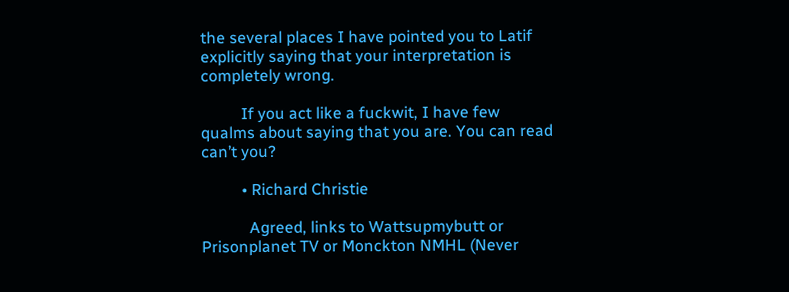the several places I have pointed you to Latif explicitly saying that your interpretation is completely wrong.

          If you act like a fuckwit, I have few qualms about saying that you are. You can read can’t you?

          • Richard Christie

            Agreed, links to Wattsupmybutt or Prisonplanet TV or Monckton NMHL (Never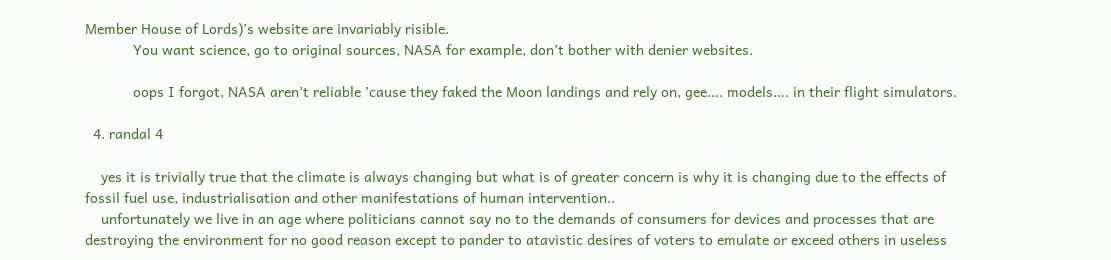Member House of Lords)’s website are invariably risible.
            You want science, go to original sources, NASA for example, don’t bother with denier websites.

            oops I forgot, NASA aren’t reliable ’cause they faked the Moon landings and rely on, gee…. models…. in their flight simulators.

  4. randal 4

    yes it is trivially true that the climate is always changing but what is of greater concern is why it is changing due to the effects of fossil fuel use, industrialisation and other manifestations of human intervention..
    unfortunately we live in an age where politicians cannot say no to the demands of consumers for devices and processes that are destroying the environment for no good reason except to pander to atavistic desires of voters to emulate or exceed others in useless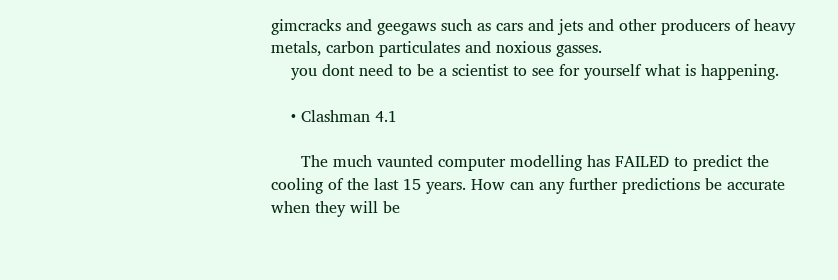gimcracks and geegaws such as cars and jets and other producers of heavy metals, carbon particulates and noxious gasses.
    you dont need to be a scientist to see for yourself what is happening.

    • Clashman 4.1

      The much vaunted computer modelling has FAILED to predict the cooling of the last 15 years. How can any further predictions be accurate when they will be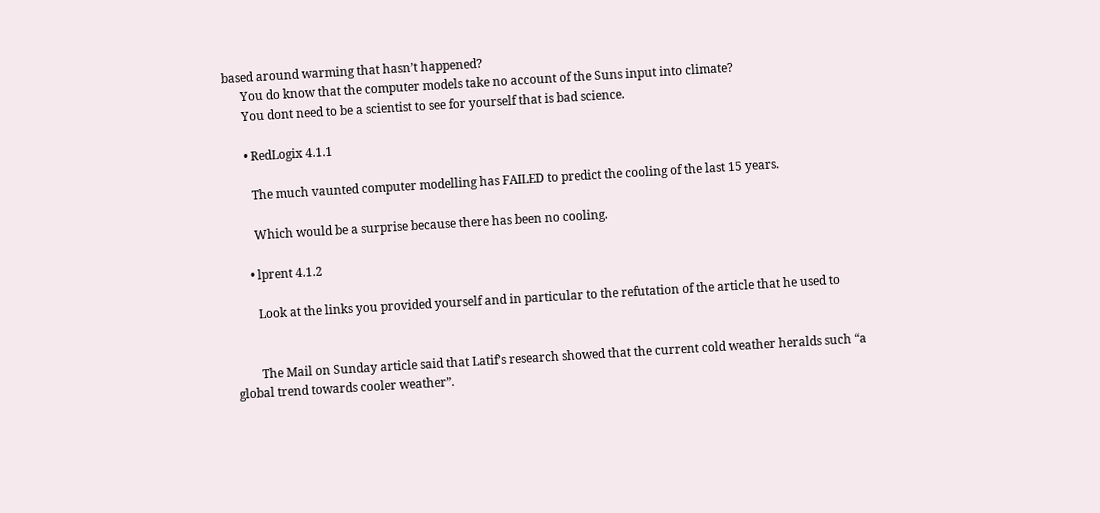based around warming that hasn’t happened?
      You do know that the computer models take no account of the Suns input into climate?
      You dont need to be a scientist to see for yourself that is bad science.

      • RedLogix 4.1.1

        The much vaunted computer modelling has FAILED to predict the cooling of the last 15 years.

        Which would be a surprise because there has been no cooling.

      • lprent 4.1.2

        Look at the links you provided yourself and in particular to the refutation of the article that he used to


        The Mail on Sunday article said that Latif’s research showed that the current cold weather heralds such “a global trend towards cooler weather”.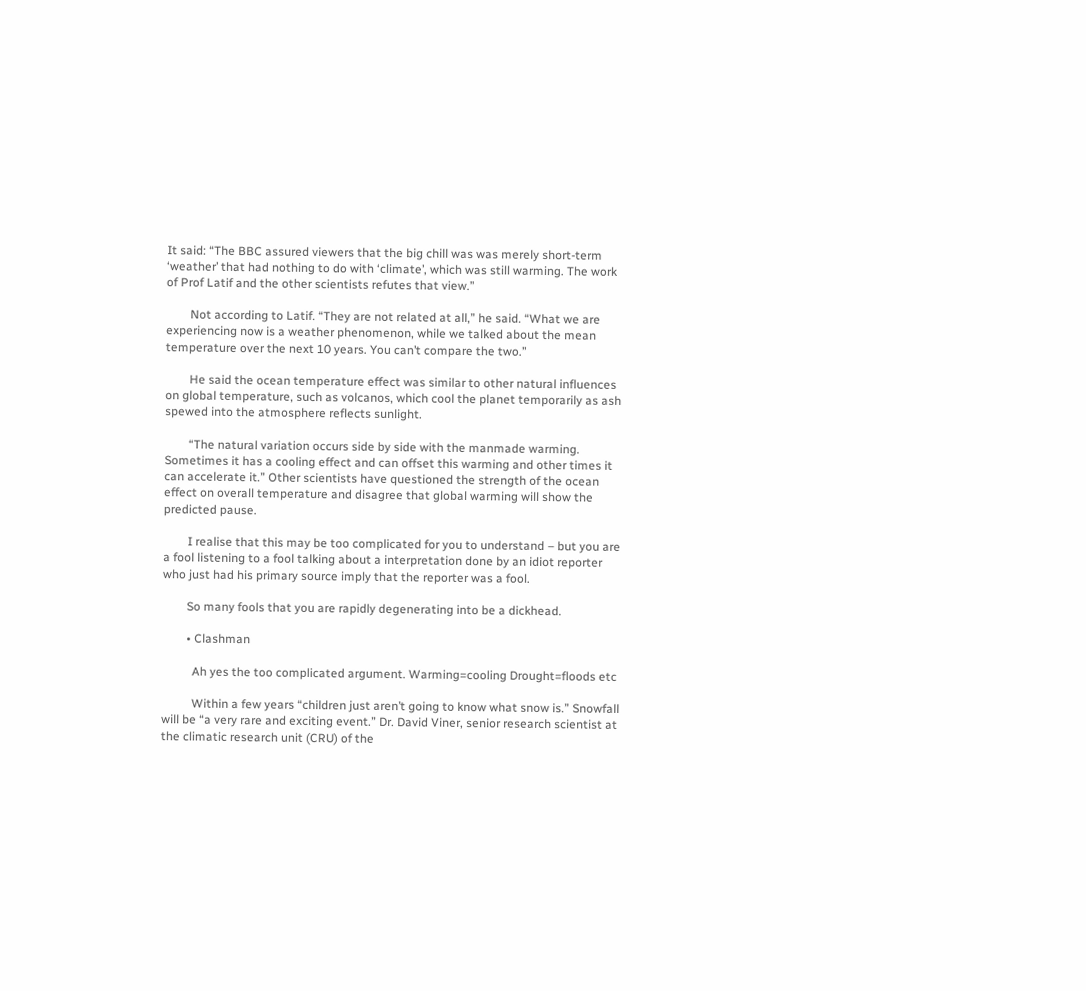It said: “The BBC assured viewers that the big chill was was merely short-term ‘weather’ that had nothing to do with ‘climate’, which was still warming. The work of Prof Latif and the other scientists refutes that view.”

        Not according to Latif. “They are not related at all,” he said. “What we are experiencing now is a weather phenomenon, while we talked about the mean temperature over the next 10 years. You can’t compare the two.”

        He said the ocean temperature effect was similar to other natural influences on global temperature, such as volcanos, which cool the planet temporarily as ash spewed into the atmosphere reflects sunlight.

        “The natural variation occurs side by side with the manmade warming. Sometimes it has a cooling effect and can offset this warming and other times it can accelerate it.” Other scientists have questioned the strength of the ocean effect on overall temperature and disagree that global warming will show the predicted pause.

        I realise that this may be too complicated for you to understand – but you are a fool listening to a fool talking about a interpretation done by an idiot reporter who just had his primary source imply that the reporter was a fool.

        So many fools that you are rapidly degenerating into be a dickhead.

        • Clashman

          Ah yes the too complicated argument. Warming=cooling Drought=floods etc

          Within a few years “children just aren’t going to know what snow is.” Snowfall will be “a very rare and exciting event.” Dr. David Viner, senior research scientist at the climatic research unit (CRU) of the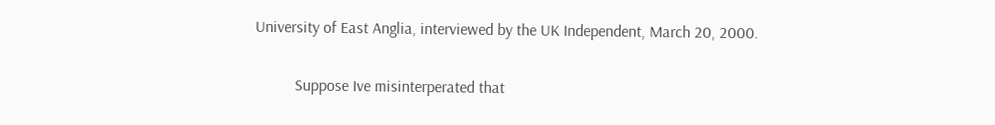University of East Anglia, interviewed by the UK Independent, March 20, 2000.

          Suppose Ive misinterperated that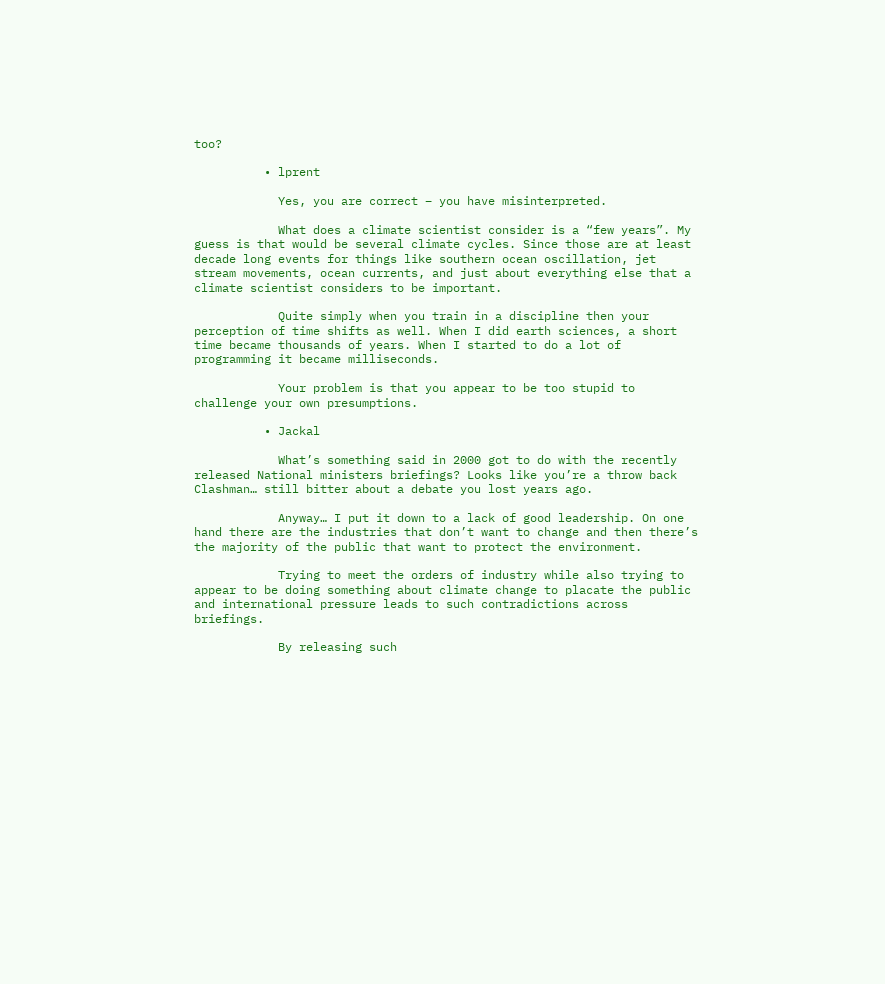too?

          • lprent

            Yes, you are correct – you have misinterpreted.

            What does a climate scientist consider is a “few years”. My guess is that would be several climate cycles. Since those are at least decade long events for things like southern ocean oscillation, jet stream movements, ocean currents, and just about everything else that a climate scientist considers to be important.

            Quite simply when you train in a discipline then your perception of time shifts as well. When I did earth sciences, a short time became thousands of years. When I started to do a lot of programming it became milliseconds.

            Your problem is that you appear to be too stupid to challenge your own presumptions.

          • Jackal

            What’s something said in 2000 got to do with the recently released National ministers briefings? Looks like you’re a throw back Clashman… still bitter about a debate you lost years ago.

            Anyway… I put it down to a lack of good leadership. On one hand there are the industries that don’t want to change and then there’s the majority of the public that want to protect the environment.

            Trying to meet the orders of industry while also trying to appear to be doing something about climate change to placate the public and international pressure leads to such contradictions across briefings.

            By releasing such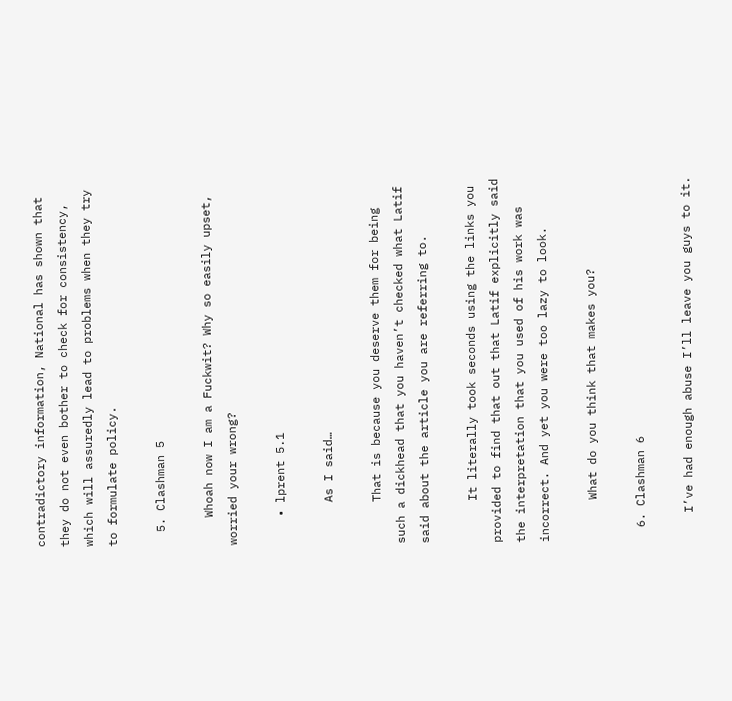contradictory information, National has shown that they do not even bother to check for consistency, which will assuredly lead to problems when they try to formulate policy.

  5. Clashman 5

    Whoah now I am a Fuckwit? Why so easily upset, worried your wrong?

    • lprent 5.1

      As I said…

      That is because you deserve them for being such a dickhead that you haven’t checked what Latif said about the article you are referring to.

      It literally took seconds using the links you provided to find that out that Latif explicitly said the interpretation that you used of his work was incorrect. And yet you were too lazy to look.

      What do you think that makes you?

  6. Clashman 6

    I’ve had enough abuse I’ll leave you guys to it.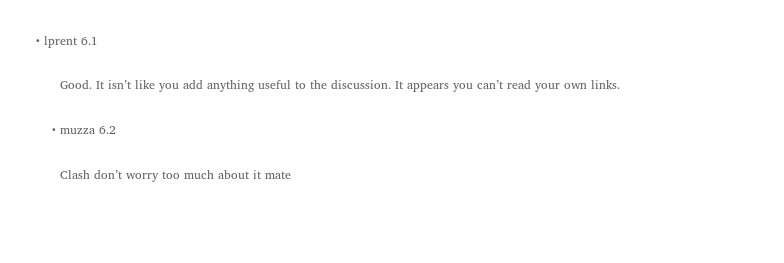• lprent 6.1

      Good. It isn’t like you add anything useful to the discussion. It appears you can’t read your own links.

    • muzza 6.2

      Clash don’t worry too much about it mate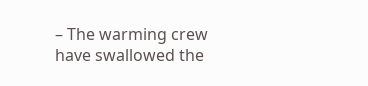– The warming crew have swallowed the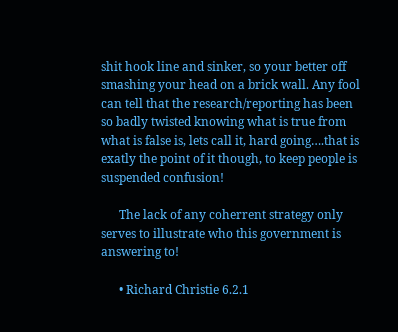shit hook line and sinker, so your better off smashing your head on a brick wall. Any fool can tell that the research/reporting has been so badly twisted knowing what is true from what is false is, lets call it, hard going….that is exatly the point of it though, to keep people is suspended confusion!

      The lack of any coherrent strategy only serves to illustrate who this government is answering to!

      • Richard Christie 6.2.1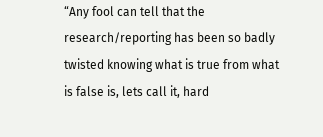“Any fool can tell that the research/reporting has been so badly twisted knowing what is true from what is false is, lets call it, hard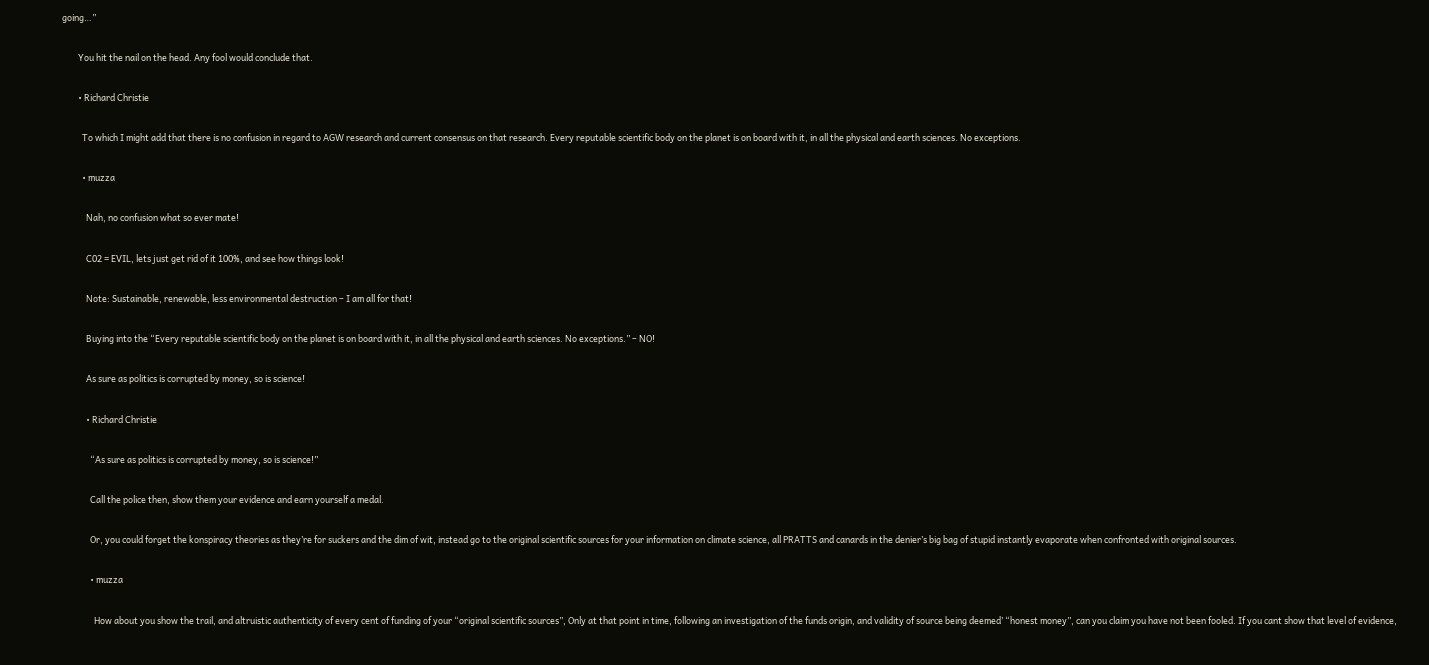going…”

        You hit the nail on the head. Any fool would conclude that.

        • Richard Christie

          To which I might add that there is no confusion in regard to AGW research and current consensus on that research. Every reputable scientific body on the planet is on board with it, in all the physical and earth sciences. No exceptions.

          • muzza

            Nah, no confusion what so ever mate!

            C02 = EVIL, lets just get rid of it 100%, and see how things look!

            Note: Sustainable, renewable, less environmental destruction – I am all for that!

            Buying into the “Every reputable scientific body on the planet is on board with it, in all the physical and earth sciences. No exceptions.” – NO!

            As sure as politics is corrupted by money, so is science!

            • Richard Christie

              “As sure as politics is corrupted by money, so is science!”

              Call the police then, show them your evidence and earn yourself a medal.

              Or, you could forget the konspiracy theories as they’re for suckers and the dim of wit, instead go to the original scientific sources for your information on climate science, all PRATTS and canards in the denier’s big bag of stupid instantly evaporate when confronted with original sources.

              • muzza

                How about you show the trail, and altruistic authenticity of every cent of funding of your “original scientific sources”, Only at that point in time, following an investigation of the funds origin, and validity of source being deemed’ “honest money”, can you claim you have not been fooled. If you cant show that level of evidence,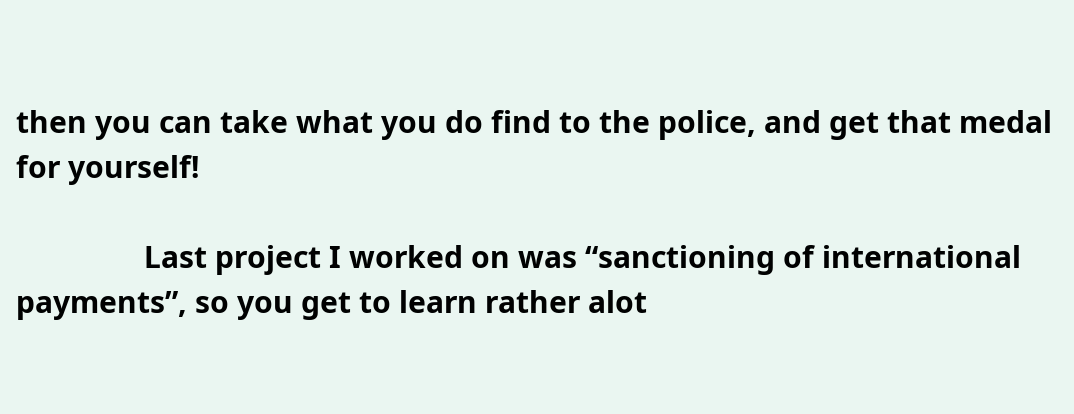then you can take what you do find to the police, and get that medal for yourself!

                Last project I worked on was “sanctioning of international payments”, so you get to learn rather alot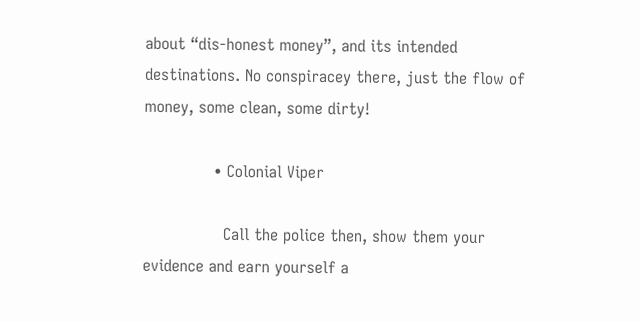about “dis-honest money”, and its intended destinations. No conspiracey there, just the flow of money, some clean, some dirty!

              • Colonial Viper

                Call the police then, show them your evidence and earn yourself a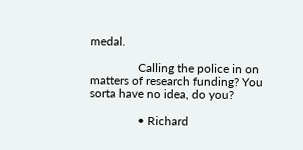medal.

                Calling the police in on matters of research funding? You sorta have no idea, do you?

                • Richard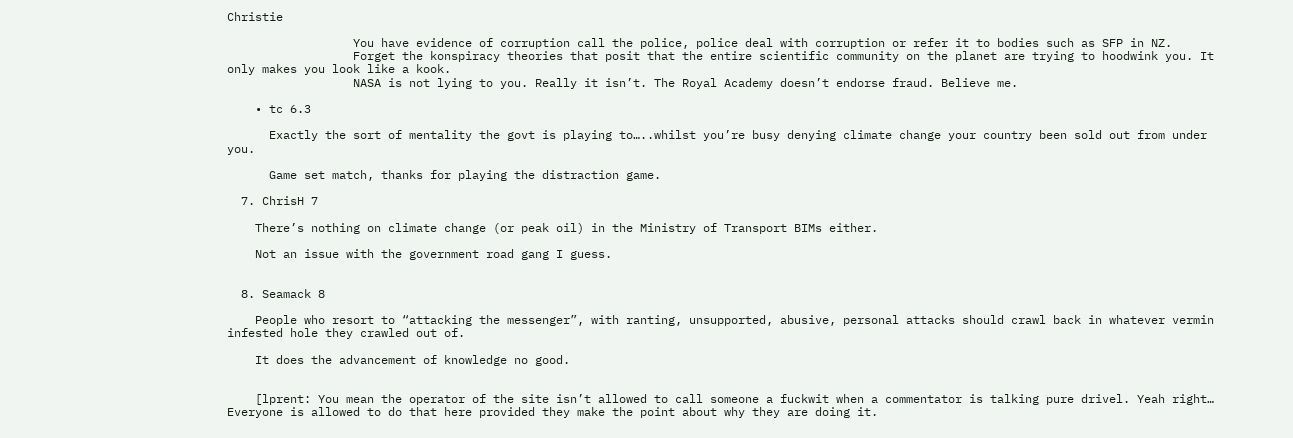Christie

                  You have evidence of corruption call the police, police deal with corruption or refer it to bodies such as SFP in NZ.
                  Forget the konspiracy theories that posit that the entire scientific community on the planet are trying to hoodwink you. It only makes you look like a kook.
                  NASA is not lying to you. Really it isn’t. The Royal Academy doesn’t endorse fraud. Believe me.

    • tc 6.3

      Exactly the sort of mentality the govt is playing to…..whilst you’re busy denying climate change your country been sold out from under you.

      Game set match, thanks for playing the distraction game.

  7. ChrisH 7

    There’s nothing on climate change (or peak oil) in the Ministry of Transport BIMs either.

    Not an issue with the government road gang I guess.


  8. Seamack 8

    People who resort to “attacking the messenger”, with ranting, unsupported, abusive, personal attacks should crawl back in whatever vermin infested hole they crawled out of.

    It does the advancement of knowledge no good.


    [lprent: You mean the operator of the site isn’t allowed to call someone a fuckwit when a commentator is talking pure drivel. Yeah right… Everyone is allowed to do that here provided they make the point about why they are doing it.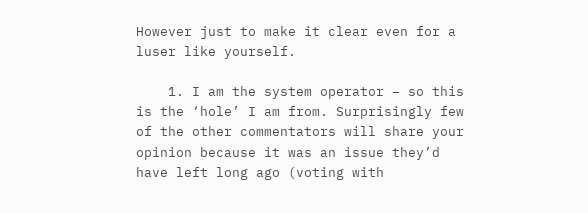However just to make it clear even for a luser like yourself.

    1. I am the system operator – so this is the ‘hole’ I am from. Surprisingly few of the other commentators will share your opinion because it was an issue they’d have left long ago (voting with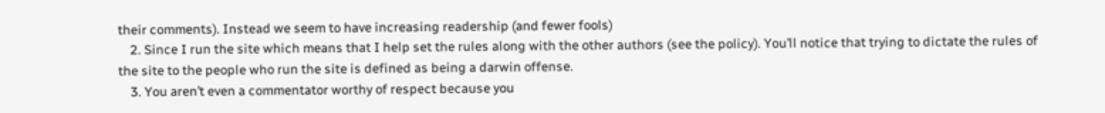their comments). Instead we seem to have increasing readership (and fewer fools)
    2. Since I run the site which means that I help set the rules along with the other authors (see the policy). You’ll notice that trying to dictate the rules of the site to the people who run the site is defined as being a darwin offense.
    3. You aren’t even a commentator worthy of respect because you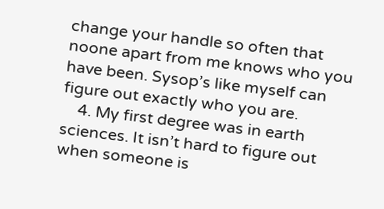change your handle so often that noone apart from me knows who you have been. Sysop’s like myself can figure out exactly who you are.
    4. My first degree was in earth sciences. It isn’t hard to figure out when someone is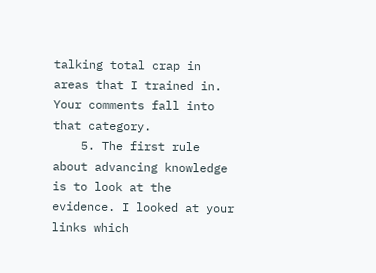talking total crap in areas that I trained in. Your comments fall into that category.
    5. The first rule about advancing knowledge is to look at the evidence. I looked at your links which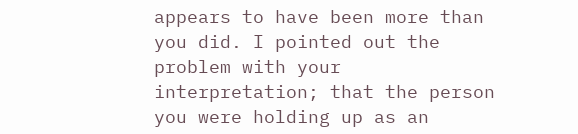appears to have been more than you did. I pointed out the problem with your interpretation; that the person you were holding up as an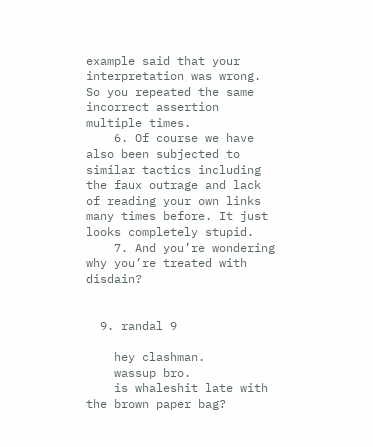example said that your interpretation was wrong. So you repeated the same incorrect assertion multiple times.
    6. Of course we have also been subjected to similar tactics including the faux outrage and lack of reading your own links many times before. It just looks completely stupid.
    7. And you’re wondering why you’re treated with disdain?


  9. randal 9

    hey clashman.
    wassup bro.
    is whaleshit late with the brown paper bag?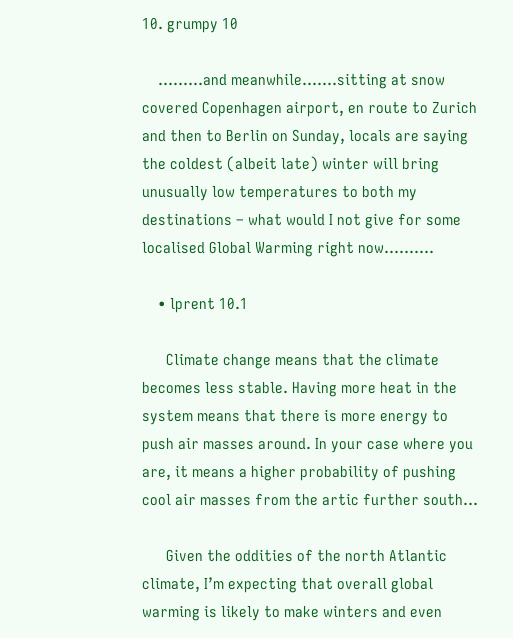10. grumpy 10

    ………and meanwhile…….sitting at snow covered Copenhagen airport, en route to Zurich and then to Berlin on Sunday, locals are saying the coldest (albeit late) winter will bring unusually low temperatures to both my destinations – what would I not give for some localised Global Warming right now……….

    • lprent 10.1

      Climate change means that the climate becomes less stable. Having more heat in the system means that there is more energy to push air masses around. In your case where you are, it means a higher probability of pushing cool air masses from the artic further south…

      Given the oddities of the north Atlantic climate, I’m expecting that overall global warming is likely to make winters and even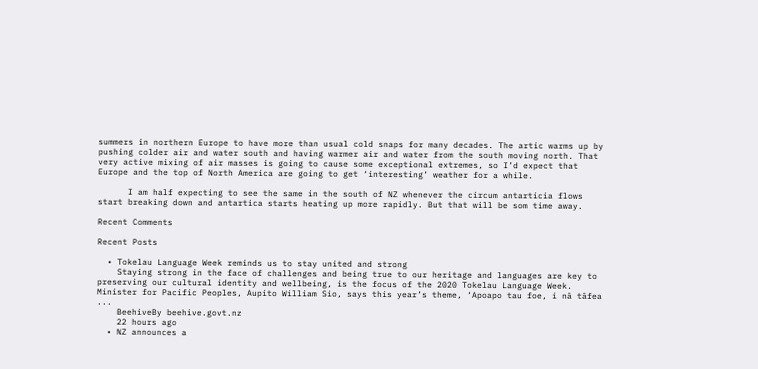summers in northern Europe to have more than usual cold snaps for many decades. The artic warms up by pushing colder air and water south and having warmer air and water from the south moving north. That very active mixing of air masses is going to cause some exceptional extremes, so I’d expect that Europe and the top of North America are going to get ‘interesting’ weather for a while.

      I am half expecting to see the same in the south of NZ whenever the circum antarticia flows start breaking down and antartica starts heating up more rapidly. But that will be som time away.

Recent Comments

Recent Posts

  • Tokelau Language Week reminds us to stay united and strong
    Staying strong in the face of challenges and being true to our heritage and languages are key to preserving our cultural identity and wellbeing, is the focus of the 2020 Tokelau Language Week. Minister for Pacific Peoples, Aupito William Sio, says this year’s theme, ‘Apoapo tau foe, i nā tāfea ...
    BeehiveBy beehive.govt.nz
    22 hours ago
  • NZ announces a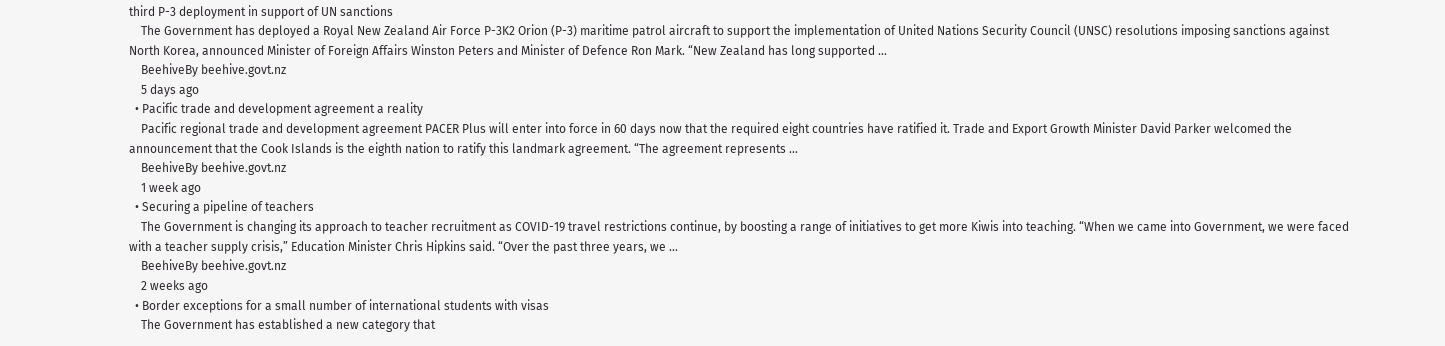third P-3 deployment in support of UN sanctions
    The Government has deployed a Royal New Zealand Air Force P-3K2 Orion (P-3) maritime patrol aircraft to support the implementation of United Nations Security Council (UNSC) resolutions imposing sanctions against North Korea, announced Minister of Foreign Affairs Winston Peters and Minister of Defence Ron Mark. “New Zealand has long supported ...
    BeehiveBy beehive.govt.nz
    5 days ago
  • Pacific trade and development agreement a reality
    Pacific regional trade and development agreement PACER Plus will enter into force in 60 days now that the required eight countries have ratified it. Trade and Export Growth Minister David Parker welcomed the announcement that the Cook Islands is the eighth nation to ratify this landmark agreement. “The agreement represents ...
    BeehiveBy beehive.govt.nz
    1 week ago
  • Securing a pipeline of teachers
    The Government is changing its approach to teacher recruitment as COVID-19 travel restrictions continue, by boosting a range of initiatives to get more Kiwis into teaching. “When we came into Government, we were faced with a teacher supply crisis,” Education Minister Chris Hipkins said. “Over the past three years, we ...
    BeehiveBy beehive.govt.nz
    2 weeks ago
  • Border exceptions for a small number of international students with visas
    The Government has established a new category that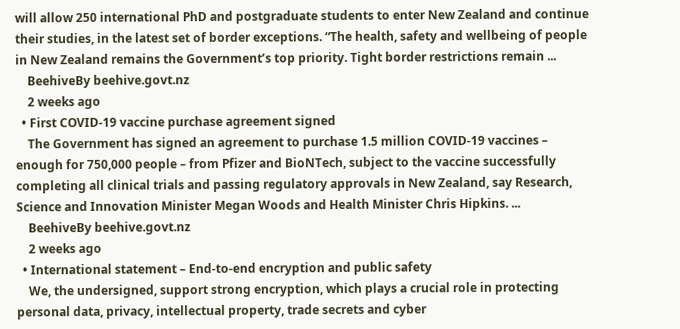will allow 250 international PhD and postgraduate students to enter New Zealand and continue their studies, in the latest set of border exceptions. “The health, safety and wellbeing of people in New Zealand remains the Government’s top priority. Tight border restrictions remain ...
    BeehiveBy beehive.govt.nz
    2 weeks ago
  • First COVID-19 vaccine purchase agreement signed
    The Government has signed an agreement to purchase 1.5 million COVID-19 vaccines – enough for 750,000 people – from Pfizer and BioNTech, subject to the vaccine successfully completing all clinical trials and passing regulatory approvals in New Zealand, say Research, Science and Innovation Minister Megan Woods and Health Minister Chris Hipkins. ...
    BeehiveBy beehive.govt.nz
    2 weeks ago
  • International statement – End-to-end encryption and public safety
    We, the undersigned, support strong encryption, which plays a crucial role in protecting personal data, privacy, intellectual property, trade secrets and cyber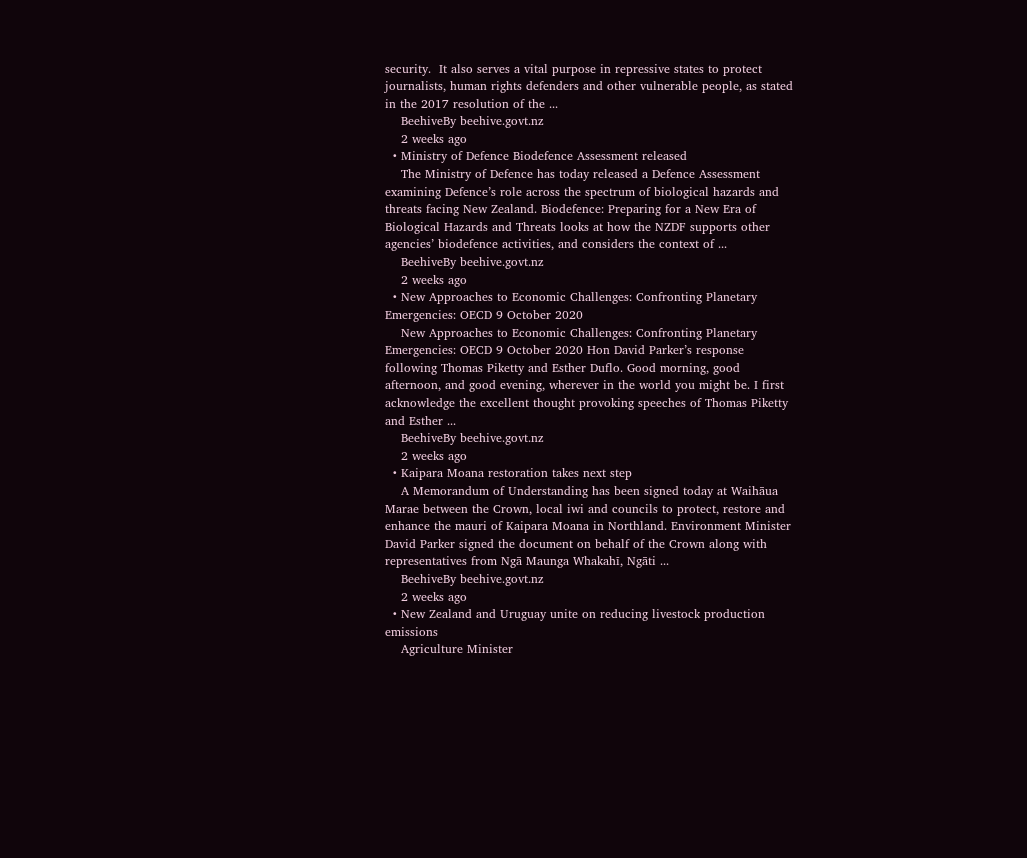security.  It also serves a vital purpose in repressive states to protect journalists, human rights defenders and other vulnerable people, as stated in the 2017 resolution of the ...
    BeehiveBy beehive.govt.nz
    2 weeks ago
  • Ministry of Defence Biodefence Assessment released
    The Ministry of Defence has today released a Defence Assessment examining Defence’s role across the spectrum of biological hazards and threats facing New Zealand. Biodefence: Preparing for a New Era of Biological Hazards and Threats looks at how the NZDF supports other agencies’ biodefence activities, and considers the context of ...
    BeehiveBy beehive.govt.nz
    2 weeks ago
  • New Approaches to Economic Challenges: Confronting Planetary Emergencies: OECD 9 October 2020
    New Approaches to Economic Challenges: Confronting Planetary Emergencies: OECD 9 October 2020 Hon David Parker’s response following Thomas Piketty and Esther Duflo. Good morning, good afternoon, and good evening, wherever in the world you might be. I first acknowledge the excellent thought provoking speeches of Thomas Piketty and Esther ...
    BeehiveBy beehive.govt.nz
    2 weeks ago
  • Kaipara Moana restoration takes next step
    A Memorandum of Understanding has been signed today at Waihāua Marae between the Crown, local iwi and councils to protect, restore and enhance the mauri of Kaipara Moana in Northland. Environment Minister David Parker signed the document on behalf of the Crown along with representatives from Ngā Maunga Whakahī, Ngāti ...
    BeehiveBy beehive.govt.nz
    2 weeks ago
  • New Zealand and Uruguay unite on reducing livestock production emissions
    Agriculture Minister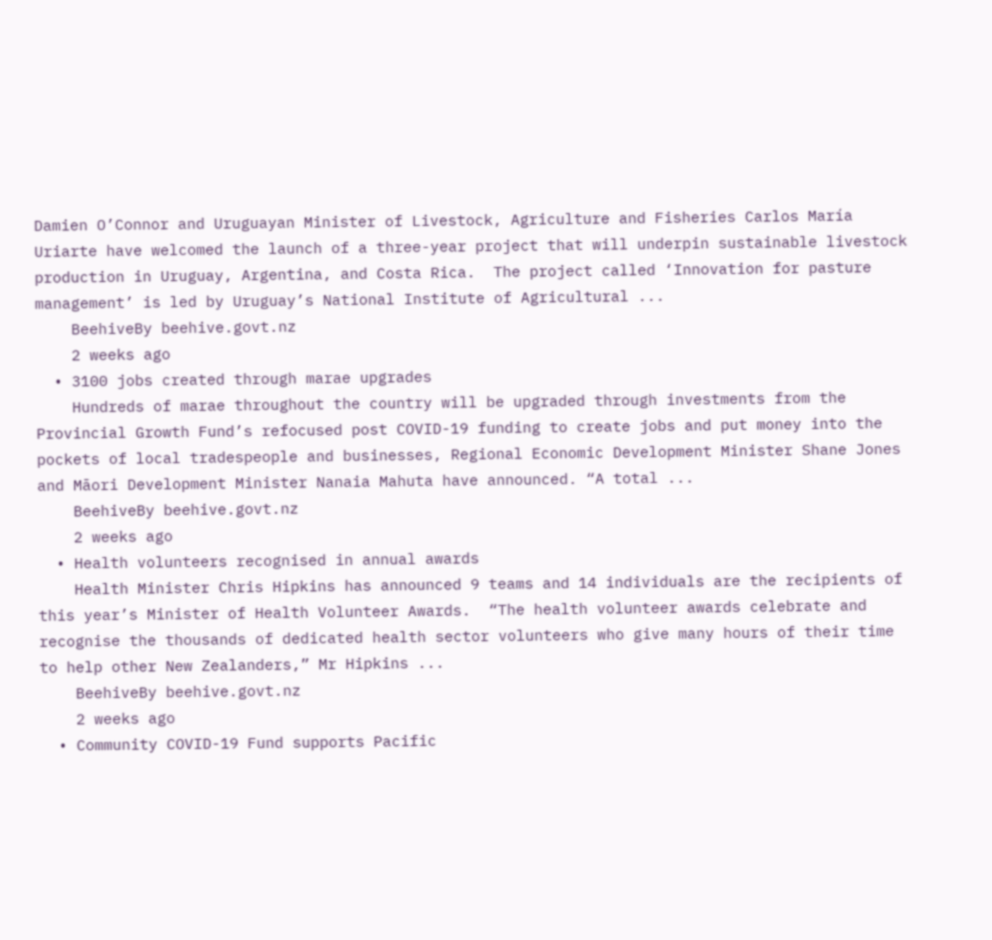Damien O’Connor and Uruguayan Minister of Livestock, Agriculture and Fisheries Carlos María Uriarte have welcomed the launch of a three-year project that will underpin sustainable livestock production in Uruguay, Argentina, and Costa Rica.  The project called ‘Innovation for pasture management’ is led by Uruguay’s National Institute of Agricultural ...
    BeehiveBy beehive.govt.nz
    2 weeks ago
  • 3100 jobs created through marae upgrades
    Hundreds of marae throughout the country will be upgraded through investments from the Provincial Growth Fund’s refocused post COVID-19 funding to create jobs and put money into the pockets of local tradespeople and businesses, Regional Economic Development Minister Shane Jones and Māori Development Minister Nanaia Mahuta have announced. “A total ...
    BeehiveBy beehive.govt.nz
    2 weeks ago
  • Health volunteers recognised in annual awards
    Health Minister Chris Hipkins has announced 9 teams and 14 individuals are the recipients of this year’s Minister of Health Volunteer Awards.  “The health volunteer awards celebrate and recognise the thousands of dedicated health sector volunteers who give many hours of their time to help other New Zealanders,” Mr Hipkins ...
    BeehiveBy beehive.govt.nz
    2 weeks ago
  • Community COVID-19 Fund supports Pacific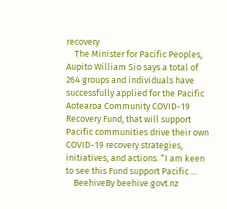recovery
    The Minister for Pacific Peoples, Aupito William Sio says a total of 264 groups and individuals have successfully applied for the Pacific Aotearoa Community COVID-19 Recovery Fund, that will support Pacific communities drive their own COVID-19 recovery strategies, initiatives, and actions. “I am keen to see this Fund support Pacific ...
    BeehiveBy beehive.govt.nz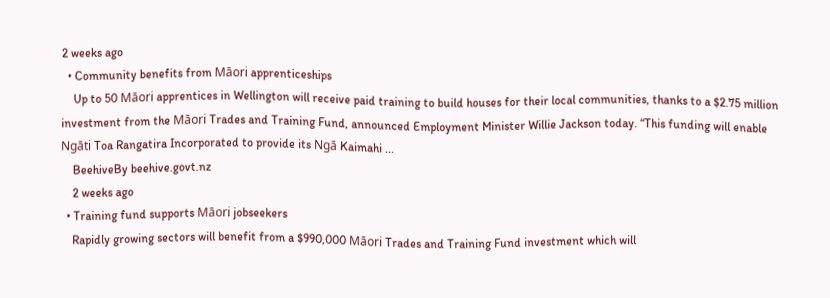2 weeks ago
  • Community benefits from Māori apprenticeships
    Up to 50 Māori apprentices in Wellington will receive paid training to build houses for their local communities, thanks to a $2.75 million investment from the Māori Trades and Training Fund, announced Employment Minister Willie Jackson today. “This funding will enable Ngāti Toa Rangatira Incorporated to provide its Ngā Kaimahi ...
    BeehiveBy beehive.govt.nz
    2 weeks ago
  • Training fund supports Māori jobseekers
    Rapidly growing sectors will benefit from a $990,000 Māori Trades and Training Fund investment which will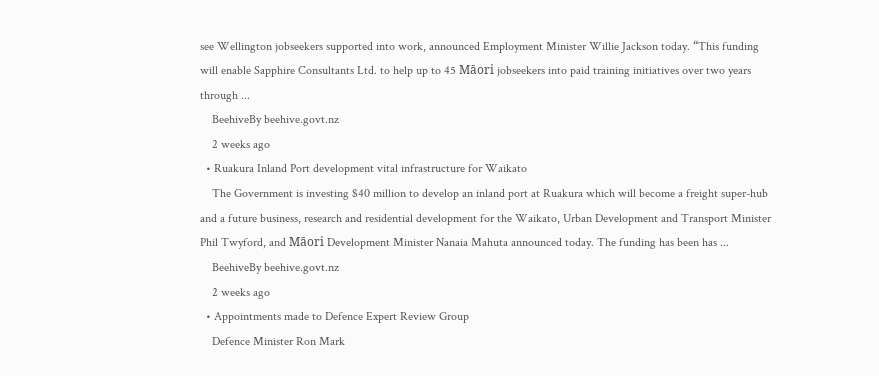see Wellington jobseekers supported into work, announced Employment Minister Willie Jackson today. “This funding will enable Sapphire Consultants Ltd. to help up to 45 Māori jobseekers into paid training initiatives over two years through ...
    BeehiveBy beehive.govt.nz
    2 weeks ago
  • Ruakura Inland Port development vital infrastructure for Waikato
    The Government is investing $40 million to develop an inland port at Ruakura which will become a freight super-hub and a future business, research and residential development for the Waikato, Urban Development and Transport Minister Phil Twyford, and Māori Development Minister Nanaia Mahuta announced today. The funding has been has ...
    BeehiveBy beehive.govt.nz
    2 weeks ago
  • Appointments made to Defence Expert Review Group
    Defence Minister Ron Mark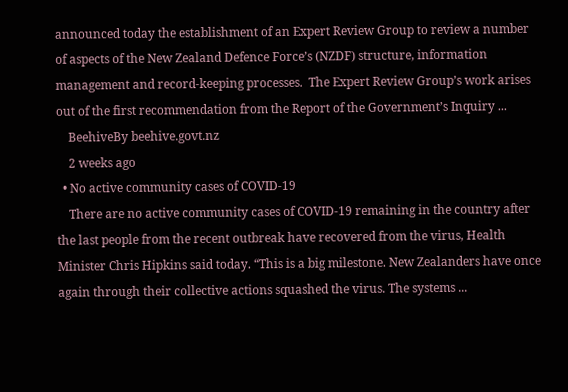announced today the establishment of an Expert Review Group to review a number of aspects of the New Zealand Defence Force’s (NZDF) structure, information management and record-keeping processes.  The Expert Review Group’s work arises out of the first recommendation from the Report of the Government’s Inquiry ...
    BeehiveBy beehive.govt.nz
    2 weeks ago
  • No active community cases of COVID-19
    There are no active community cases of COVID-19 remaining in the country after the last people from the recent outbreak have recovered from the virus, Health Minister Chris Hipkins said today. “This is a big milestone. New Zealanders have once again through their collective actions squashed the virus. The systems ...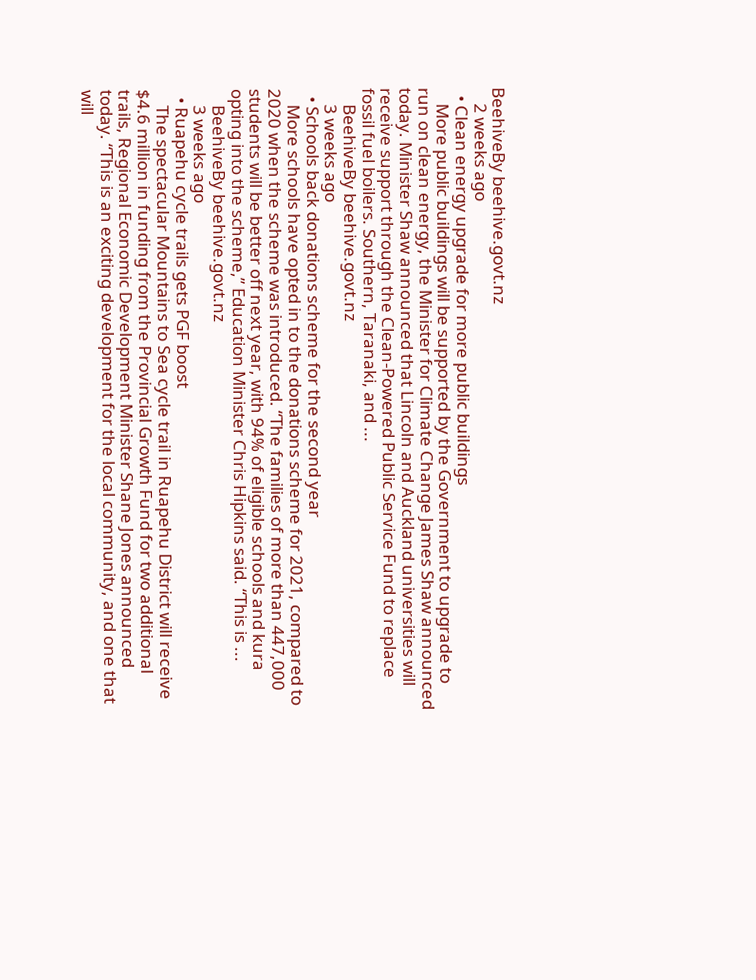BeehiveBy beehive.govt.nz
    2 weeks ago
  • Clean energy upgrade for more public buildings
    More public buildings will be supported by the Government to upgrade to run on clean energy, the Minister for Climate Change James Shaw announced today. Minister Shaw announced that Lincoln and Auckland universities will receive support through the Clean-Powered Public Service Fund to replace fossil fuel boilers. Southern, Taranaki, and ...
    BeehiveBy beehive.govt.nz
    3 weeks ago
  • Schools back donations scheme for the second year
    More schools have opted in to the donations scheme for 2021, compared to 2020 when the scheme was introduced. “The families of more than 447,000 students will be better off next year, with 94% of eligible schools and kura opting into the scheme,” Education Minister Chris Hipkins said. “This is ...
    BeehiveBy beehive.govt.nz
    3 weeks ago
  • Ruapehu cycle trails gets PGF boost
    The spectacular Mountains to Sea cycle trail in Ruapehu District will receive $4.6 million in funding from the Provincial Growth Fund for two additional trails, Regional Economic Development Minister Shane Jones announced today. “This is an exciting development for the local community, and one that will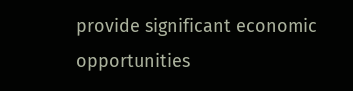provide significant economic opportunities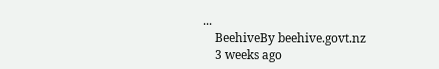...
    BeehiveBy beehive.govt.nz
    3 weeks ago